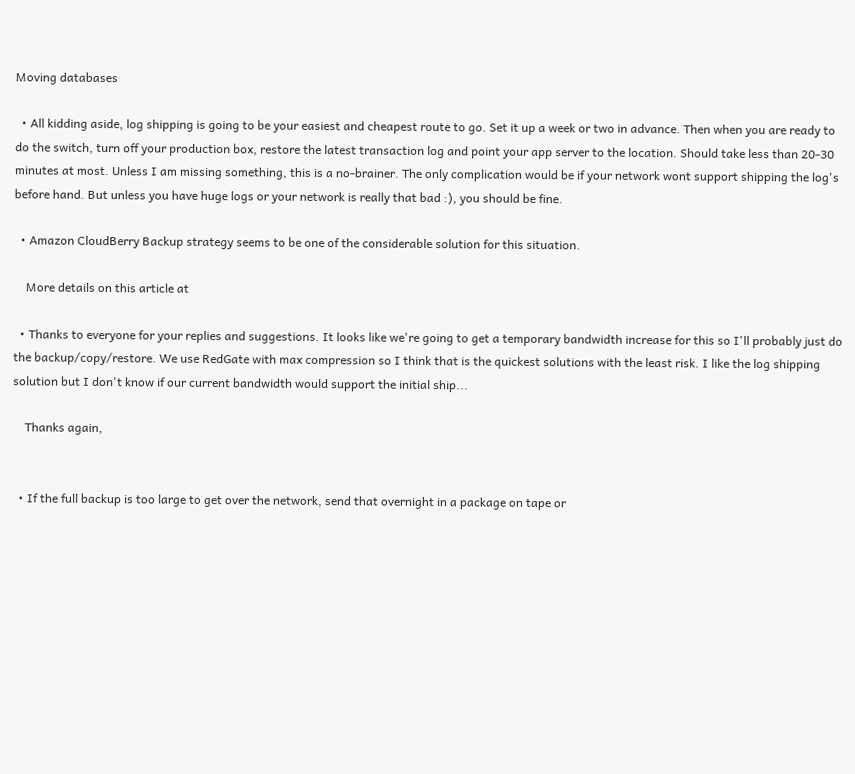Moving databases

  • All kidding aside, log shipping is going to be your easiest and cheapest route to go. Set it up a week or two in advance. Then when you are ready to do the switch, turn off your production box, restore the latest transaction log and point your app server to the location. Should take less than 20-30 minutes at most. Unless I am missing something, this is a no-brainer. The only complication would be if your network wont support shipping the log's before hand. But unless you have huge logs or your network is really that bad :), you should be fine.

  • Amazon CloudBerry Backup strategy seems to be one of the considerable solution for this situation.

    More details on this article at

  • Thanks to everyone for your replies and suggestions. It looks like we're going to get a temporary bandwidth increase for this so I'll probably just do the backup/copy/restore. We use RedGate with max compression so I think that is the quickest solutions with the least risk. I like the log shipping solution but I don't know if our current bandwidth would support the initial ship...

    Thanks again,


  • If the full backup is too large to get over the network, send that overnight in a package on tape or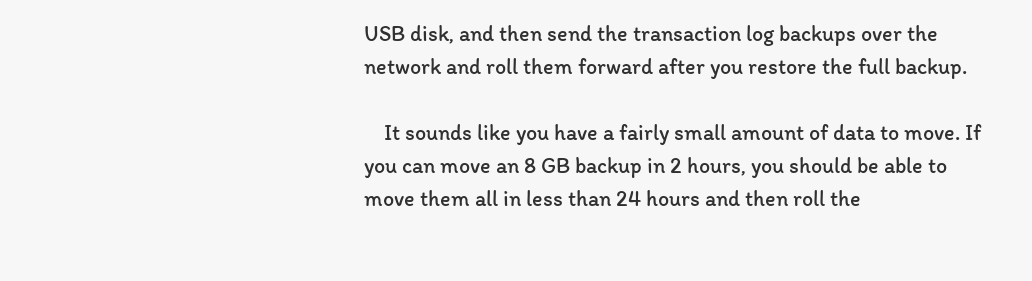USB disk, and then send the transaction log backups over the network and roll them forward after you restore the full backup.

    It sounds like you have a fairly small amount of data to move. If you can move an 8 GB backup in 2 hours, you should be able to move them all in less than 24 hours and then roll the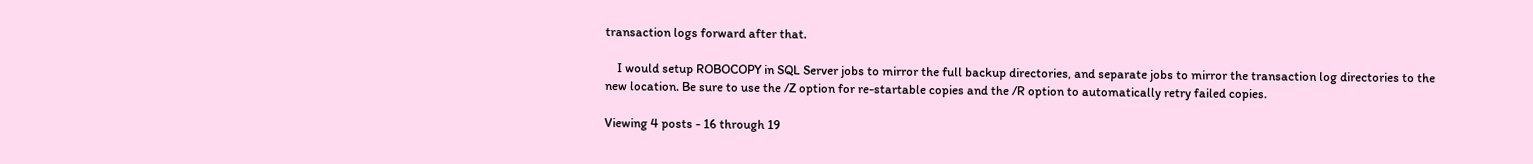transaction logs forward after that.

    I would setup ROBOCOPY in SQL Server jobs to mirror the full backup directories, and separate jobs to mirror the transaction log directories to the new location. Be sure to use the /Z option for re-startable copies and the /R option to automatically retry failed copies.

Viewing 4 posts - 16 through 19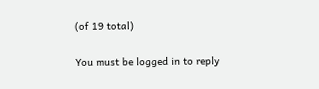(of 19 total)

You must be logged in to reply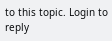to this topic. Login to reply